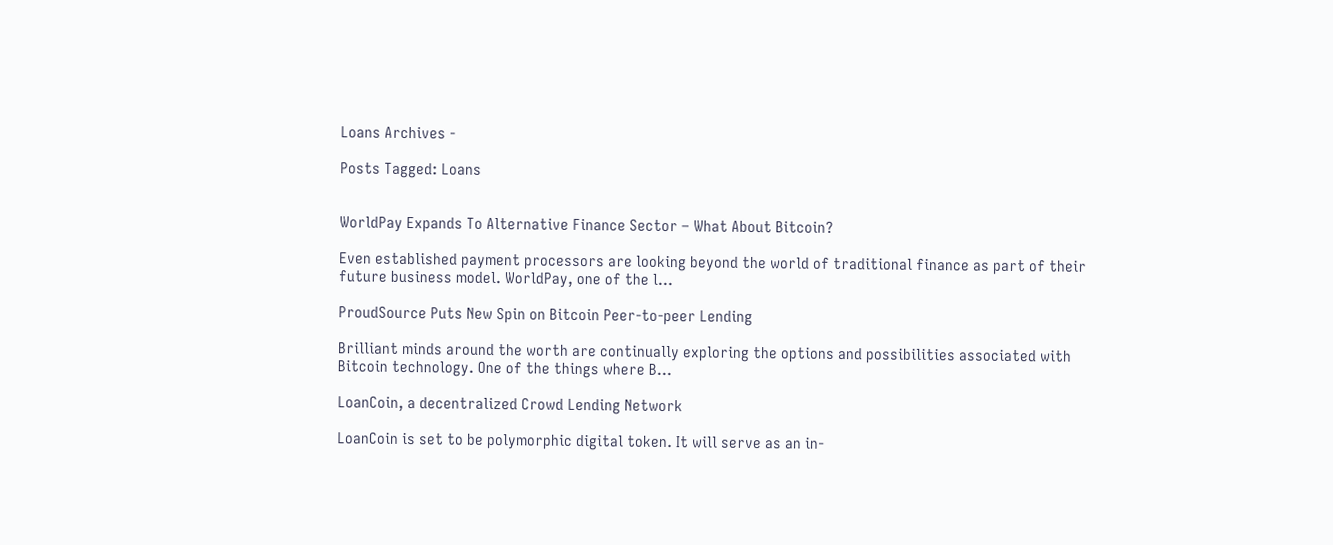Loans Archives -

Posts Tagged: Loans


WorldPay Expands To Alternative Finance Sector – What About Bitcoin?

Even established payment processors are looking beyond the world of traditional finance as part of their future business model. WorldPay, one of the l...

ProudSource Puts New Spin on Bitcoin Peer-to-peer Lending

Brilliant minds around the worth are continually exploring the options and possibilities associated with Bitcoin technology. One of the things where B...

LoanCoin, a decentralized Crowd Lending Network

LoanCoin is set to be polymorphic digital token. It will serve as an in-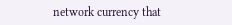network currency that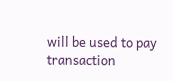will be used to pay transaction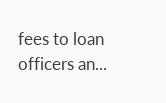fees to loan officers an...